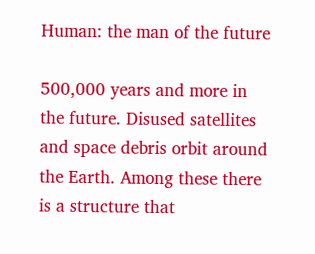Human: the man of the future

500,000 years and more in the future. Disused satellites and space debris orbit around the Earth. Among these there is a structure that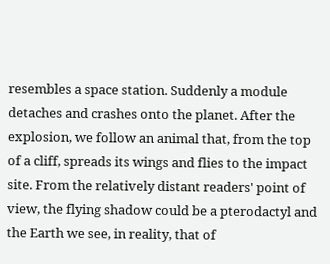resembles a space station. Suddenly a module detaches and crashes onto the planet. After the explosion, we follow an animal that, from the top of a cliff, spreads its wings and flies to the impact site. From the relatively distant readers' point of view, the flying shadow could be a pterodactyl and the Earth we see, in reality, that of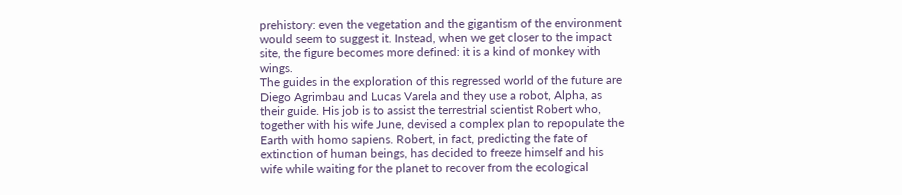prehistory: even the vegetation and the gigantism of the environment would seem to suggest it. Instead, when we get closer to the impact site, the figure becomes more defined: it is a kind of monkey with wings.
The guides in the exploration of this regressed world of the future are Diego Agrimbau and Lucas Varela and they use a robot, Alpha, as their guide. His job is to assist the terrestrial scientist Robert who, together with his wife June, devised a complex plan to repopulate the Earth with homo sapiens. Robert, in fact, predicting the fate of extinction of human beings, has decided to freeze himself and his wife while waiting for the planet to recover from the ecological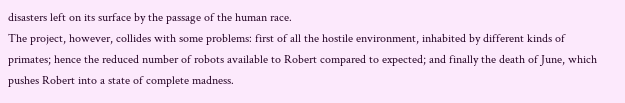disasters left on its surface by the passage of the human race.
The project, however, collides with some problems: first of all the hostile environment, inhabited by different kinds of primates; hence the reduced number of robots available to Robert compared to expected; and finally the death of June, which pushes Robert into a state of complete madness.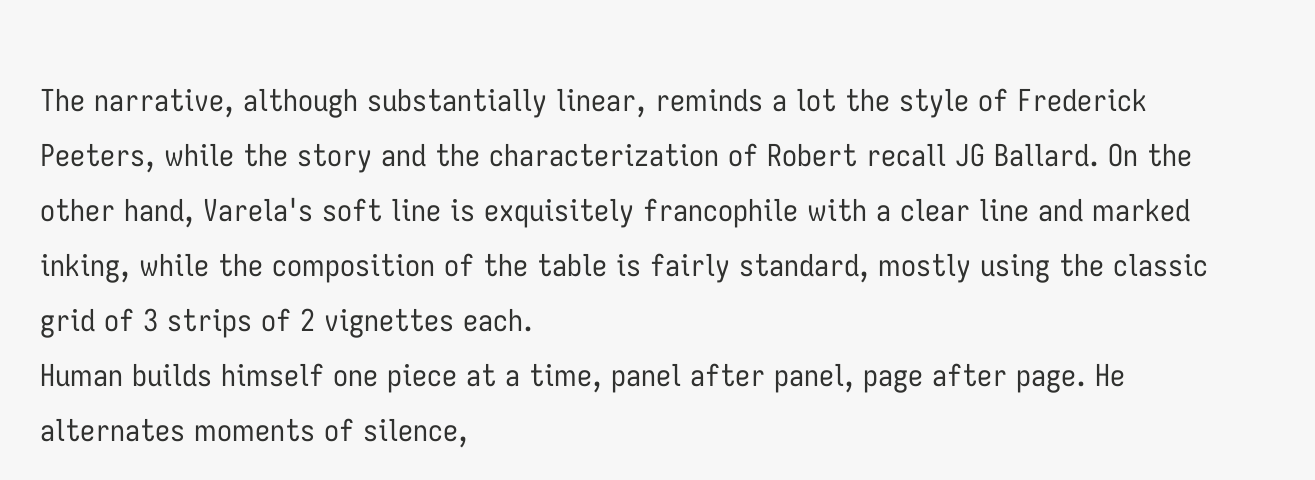The narrative, although substantially linear, reminds a lot the style of Frederick Peeters, while the story and the characterization of Robert recall JG Ballard. On the other hand, Varela's soft line is exquisitely francophile with a clear line and marked inking, while the composition of the table is fairly standard, mostly using the classic grid of 3 strips of 2 vignettes each.
Human builds himself one piece at a time, panel after panel, page after page. He alternates moments of silence,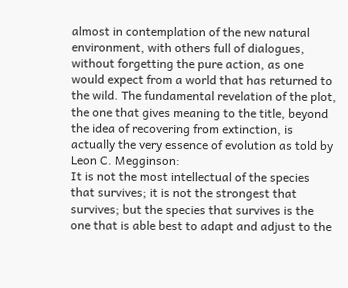almost in contemplation of the new natural environment, with others full of dialogues, without forgetting the pure action, as one would expect from a world that has returned to the wild. The fundamental revelation of the plot, the one that gives meaning to the title, beyond the idea of recovering from extinction, is actually the very essence of evolution as told by Leon C. Megginson:
It is not the most intellectual of the species that survives; it is not the strongest that survives; but the species that survives is the one that is able best to adapt and adjust to the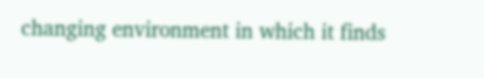changing environment in which it finds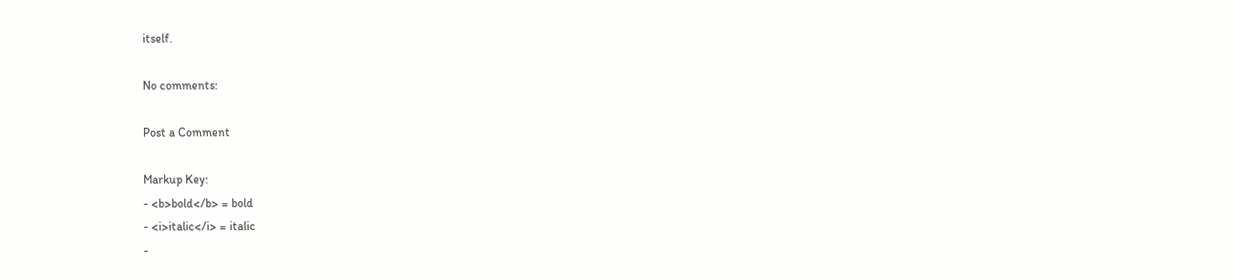itself.

No comments:

Post a Comment

Markup Key:
- <b>bold</b> = bold
- <i>italic</i> = italic
-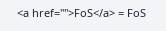<a href="">FoS</a> = FoS